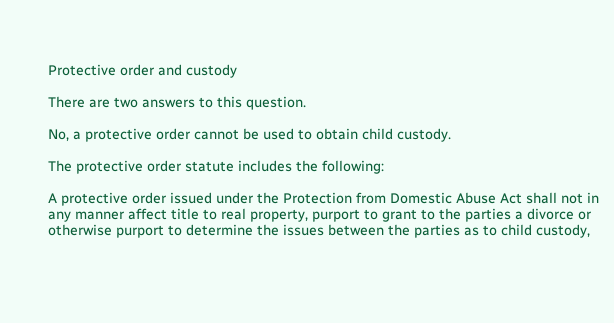Protective order and custody

There are two answers to this question.

No, a protective order cannot be used to obtain child custody.

The protective order statute includes the following:

A protective order issued under the Protection from Domestic Abuse Act shall not in any manner affect title to real property, purport to grant to the parties a divorce or otherwise purport to determine the issues between the parties as to child custody,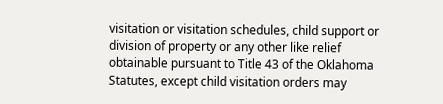visitation or visitation schedules, child support or division of property or any other like relief obtainable pursuant to Title 43 of the Oklahoma Statutes, except child visitation orders may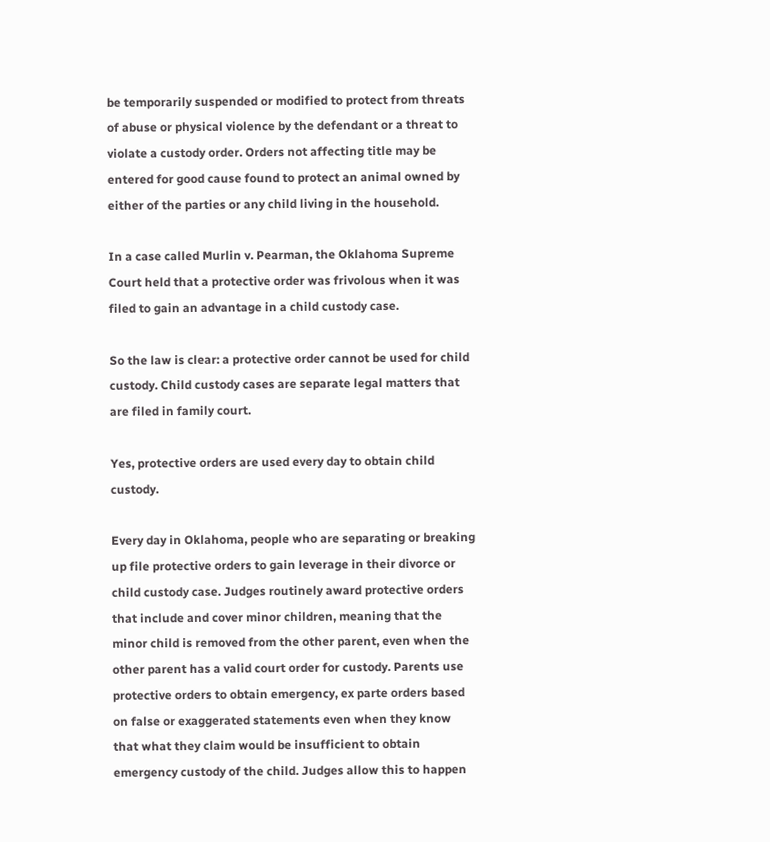be temporarily suspended or modified to protect from threats of abuse or physical violence by the defendant or a threat to violate a custody order. Orders not affecting title may be entered for good cause found to protect an animal owned by either of the parties or any child living in the household.

In a case called Murlin v. Pearman, the Oklahoma Supreme Court held that a protective order was frivolous when it was filed to gain an advantage in a child custody case.

So the law is clear: a protective order cannot be used for child custody. Child custody cases are separate legal matters that are filed in family court.

Yes, protective orders are used every day to obtain child custody.

Every day in Oklahoma, people who are separating or breaking up file protective orders to gain leverage in their divorce or child custody case. Judges routinely award protective orders that include and cover minor children, meaning that the minor child is removed from the other parent, even when the other parent has a valid court order for custody. Parents use protective orders to obtain emergency, ex parte orders based on false or exaggerated statements even when they know that what they claim would be insufficient to obtain emergency custody of the child. Judges allow this to happen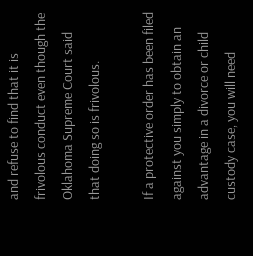and refuse to find that it is frivolous conduct even though the Oklahoma Supreme Court said that doing so is frivolous.

If a protective order has been filed against you simply to obtain an advantage in a divorce or child custody case, you will need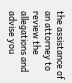the assistance of an attorney to review the allegations and advise you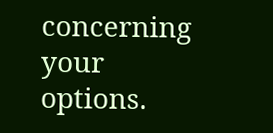concerning your options.